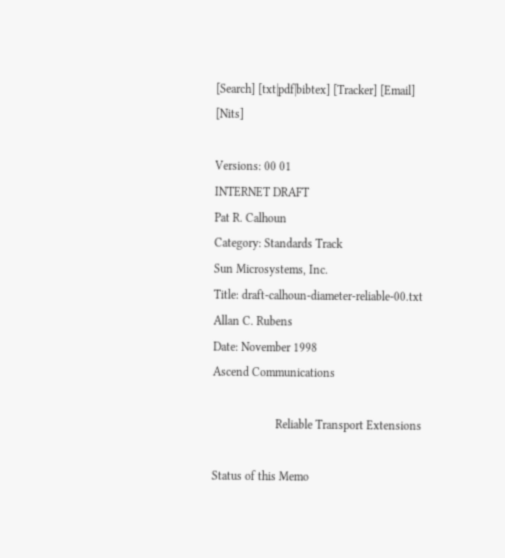[Search] [txt|pdf|bibtex] [Tracker] [Email] [Nits]

Versions: 00 01
INTERNET DRAFT                                             Pat R. Calhoun
Category: Standards Track                          Sun Microsystems, Inc.
Title: draft-calhoun-diameter-reliable-00.txt             Allan C. Rubens
Date: November 1998                                  Ascend Communications

                     Reliable Transport Extensions

Status of this Memo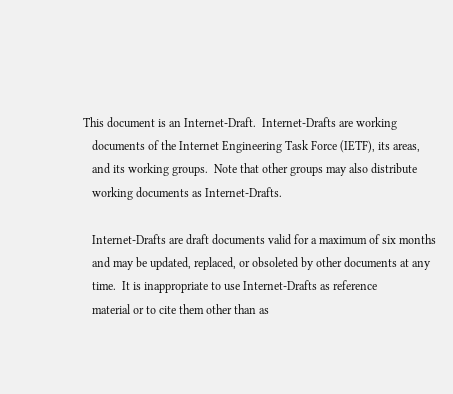This document is an Internet-Draft.  Internet-Drafts are working
   documents of the Internet Engineering Task Force (IETF), its areas,
   and its working groups.  Note that other groups may also distribute
   working documents as Internet-Drafts.

   Internet-Drafts are draft documents valid for a maximum of six months
   and may be updated, replaced, or obsoleted by other documents at any
   time.  It is inappropriate to use Internet-Drafts as reference
   material or to cite them other than as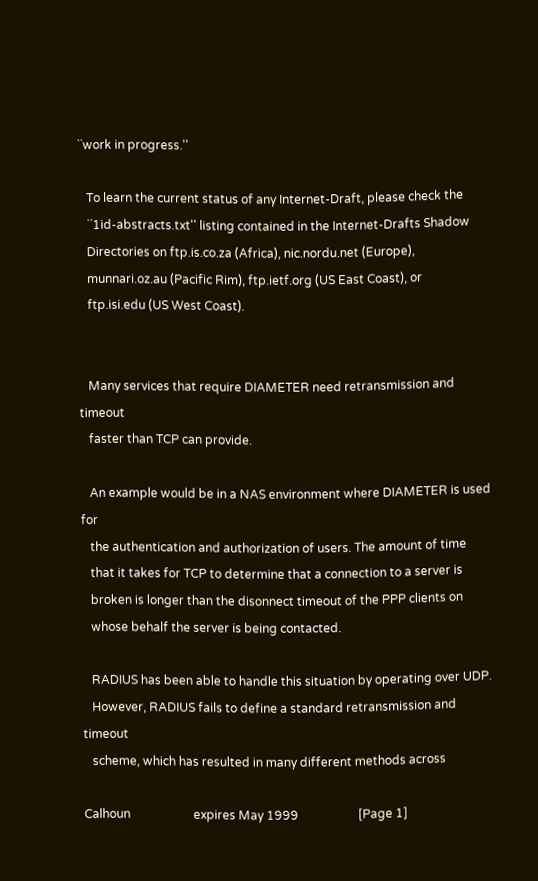``work in progress.''

   To learn the current status of any Internet-Draft, please check the
   ``1id-abstracts.txt'' listing contained in the Internet-Drafts Shadow
   Directories on ftp.is.co.za (Africa), nic.nordu.net (Europe),
   munnari.oz.au (Pacific Rim), ftp.ietf.org (US East Coast), or
   ftp.isi.edu (US West Coast).


   Many services that require DIAMETER need retransmission and timeout
   faster than TCP can provide.

   An example would be in a NAS environment where DIAMETER is used for
   the authentication and authorization of users. The amount of time
   that it takes for TCP to determine that a connection to a server is
   broken is longer than the disonnect timeout of the PPP clients on
   whose behalf the server is being contacted.

   RADIUS has been able to handle this situation by operating over UDP.
   However, RADIUS fails to define a standard retransmission and timeout
   scheme, which has resulted in many different methods across

Calhoun                     expires May 1999                    [Page 1]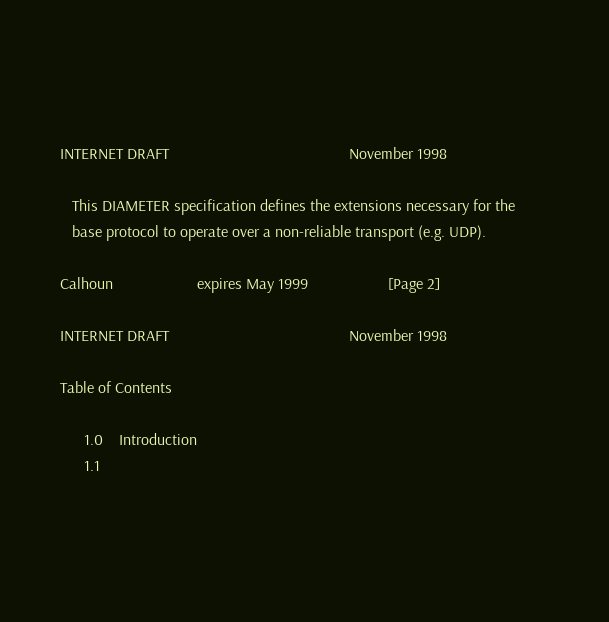INTERNET DRAFT                                             November 1998

   This DIAMETER specification defines the extensions necessary for the
   base protocol to operate over a non-reliable transport (e.g. UDP).

Calhoun                     expires May 1999                    [Page 2]

INTERNET DRAFT                                             November 1998

Table of Contents

      1.0    Introduction
      1.1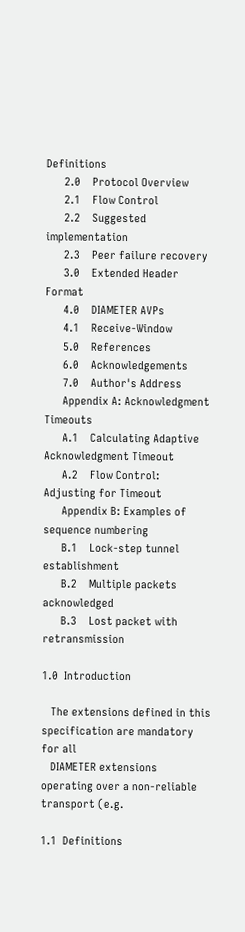Definitions
      2.0    Protocol Overview
      2.1    Flow Control
      2.2    Suggested implementation
      2.3    Peer failure recovery
      3.0    Extended Header Format
      4.0    DIAMETER AVPs
      4.1    Receive-Window
      5.0    References
      6.0    Acknowledgements
      7.0    Author's Address
      Appendix A: Acknowledgment Timeouts
      A.1    Calculating Adaptive Acknowledgment Timeout
      A.2    Flow Control: Adjusting for Timeout
      Appendix B: Examples of sequence numbering
      B.1    Lock-step tunnel establishment
      B.2    Multiple packets acknowledged
      B.3    Lost packet with retransmission

1.0  Introduction

   The extensions defined in this specification are mandatory for all
   DIAMETER extensions operating over a non-reliable transport (e.g.

1.1  Definitions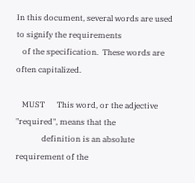In this document, several words are used to signify the requirements
   of the specification.  These words are often capitalized.

   MUST      This word, or the adjective "required", means that the
             definition is an absolute requirement of the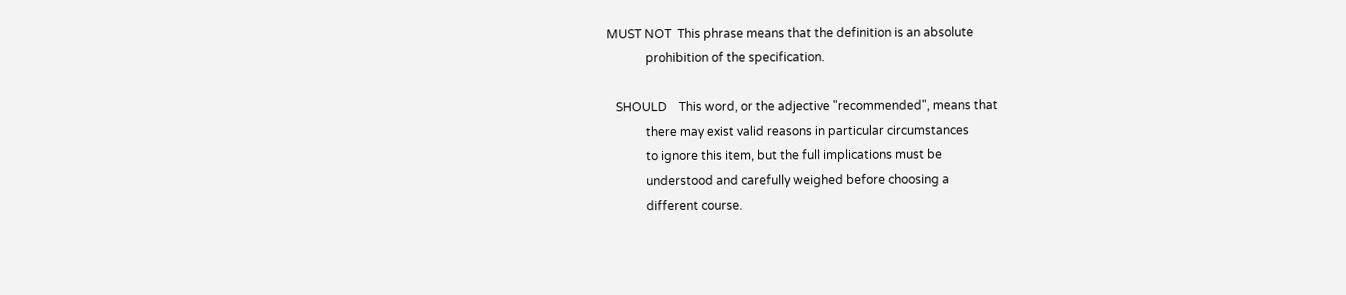MUST NOT  This phrase means that the definition is an absolute
             prohibition of the specification.

   SHOULD    This word, or the adjective "recommended", means that
             there may exist valid reasons in particular circumstances
             to ignore this item, but the full implications must be
             understood and carefully weighed before choosing a
             different course.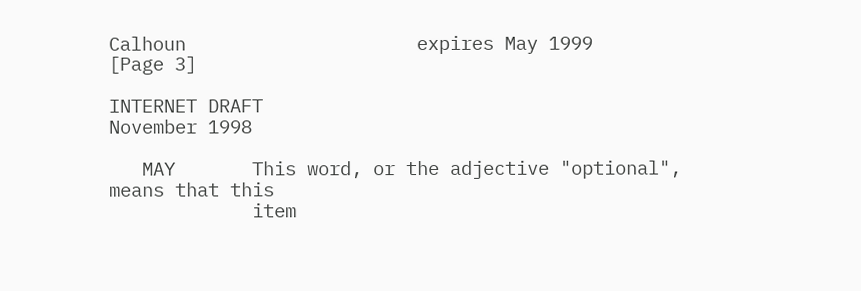Calhoun                     expires May 1999                    [Page 3]

INTERNET DRAFT                                             November 1998

   MAY       This word, or the adjective "optional", means that this
             item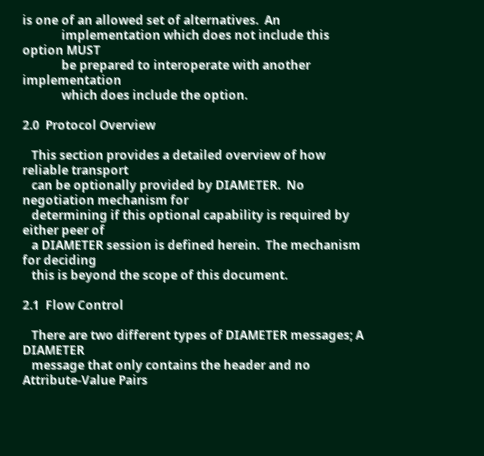is one of an allowed set of alternatives.  An
             implementation which does not include this option MUST
             be prepared to interoperate with another implementation
             which does include the option.

2.0  Protocol Overview

   This section provides a detailed overview of how reliable transport
   can be optionally provided by DIAMETER.  No negotiation mechanism for
   determining if this optional capability is required by either peer of
   a DIAMETER session is defined herein.  The mechanism for deciding
   this is beyond the scope of this document.

2.1  Flow Control

   There are two different types of DIAMETER messages; A DIAMETER
   message that only contains the header and no Attribute-Value Pairs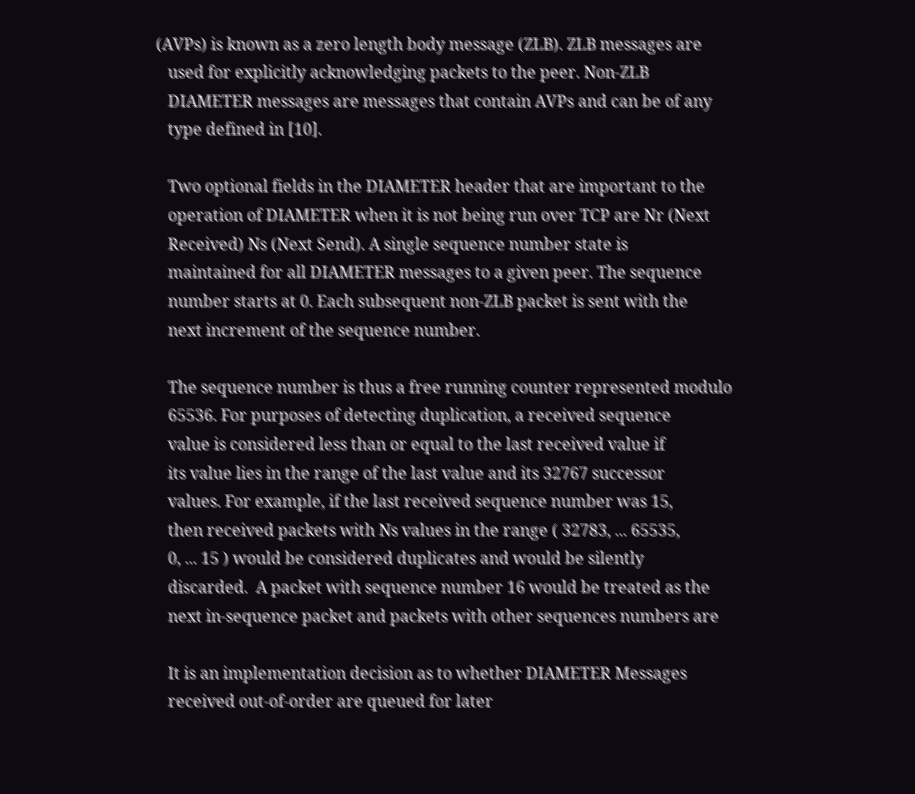(AVPs) is known as a zero length body message (ZLB). ZLB messages are
   used for explicitly acknowledging packets to the peer. Non-ZLB
   DIAMETER messages are messages that contain AVPs and can be of any
   type defined in [10].

   Two optional fields in the DIAMETER header that are important to the
   operation of DIAMETER when it is not being run over TCP are Nr (Next
   Received) Ns (Next Send). A single sequence number state is
   maintained for all DIAMETER messages to a given peer. The sequence
   number starts at 0. Each subsequent non-ZLB packet is sent with the
   next increment of the sequence number.

   The sequence number is thus a free running counter represented modulo
   65536. For purposes of detecting duplication, a received sequence
   value is considered less than or equal to the last received value if
   its value lies in the range of the last value and its 32767 successor
   values. For example, if the last received sequence number was 15,
   then received packets with Ns values in the range ( 32783, ... 65535,
   0, ... 15 ) would be considered duplicates and would be silently
   discarded.  A packet with sequence number 16 would be treated as the
   next in-sequence packet and packets with other sequences numbers are

   It is an implementation decision as to whether DIAMETER Messages
   received out-of-order are queued for later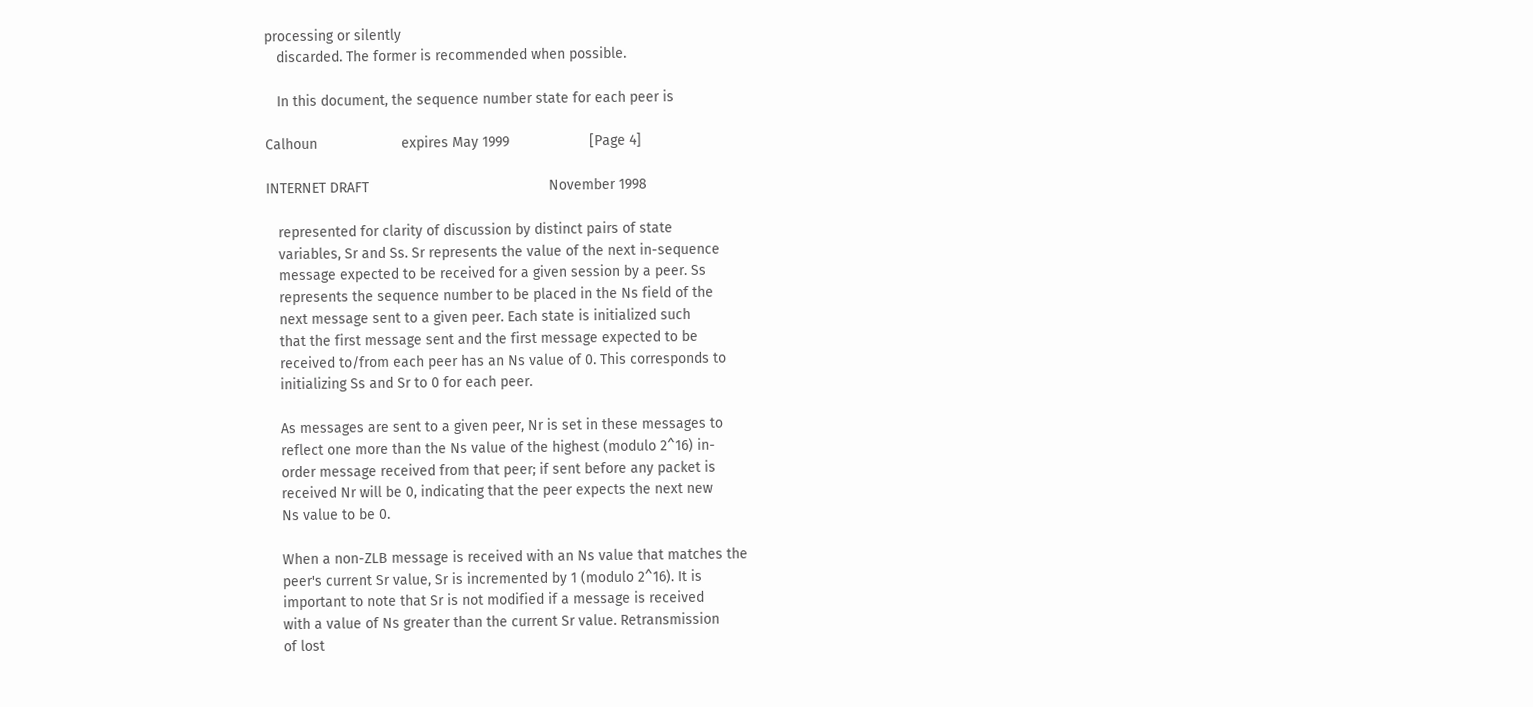processing or silently
   discarded. The former is recommended when possible.

   In this document, the sequence number state for each peer is

Calhoun                     expires May 1999                    [Page 4]

INTERNET DRAFT                                             November 1998

   represented for clarity of discussion by distinct pairs of state
   variables, Sr and Ss. Sr represents the value of the next in-sequence
   message expected to be received for a given session by a peer. Ss
   represents the sequence number to be placed in the Ns field of the
   next message sent to a given peer. Each state is initialized such
   that the first message sent and the first message expected to be
   received to/from each peer has an Ns value of 0. This corresponds to
   initializing Ss and Sr to 0 for each peer.

   As messages are sent to a given peer, Nr is set in these messages to
   reflect one more than the Ns value of the highest (modulo 2^16) in-
   order message received from that peer; if sent before any packet is
   received Nr will be 0, indicating that the peer expects the next new
   Ns value to be 0.

   When a non-ZLB message is received with an Ns value that matches the
   peer's current Sr value, Sr is incremented by 1 (modulo 2^16). It is
   important to note that Sr is not modified if a message is received
   with a value of Ns greater than the current Sr value. Retransmission
   of lost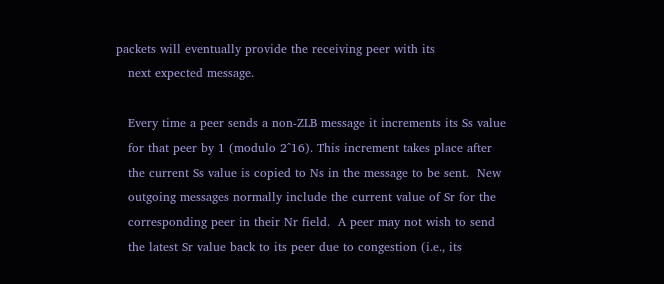packets will eventually provide the receiving peer with its
   next expected message.

   Every time a peer sends a non-ZLB message it increments its Ss value
   for that peer by 1 (modulo 2^16). This increment takes place after
   the current Ss value is copied to Ns in the message to be sent.  New
   outgoing messages normally include the current value of Sr for the
   corresponding peer in their Nr field.  A peer may not wish to send
   the latest Sr value back to its peer due to congestion (i.e., its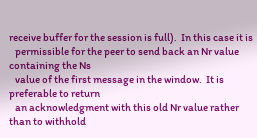receive buffer for the session is full).  In this case it is
   permissible for the peer to send back an Nr value containing the Ns
   value of the first message in the window.  It is preferable to return
   an acknowledgment with this old Nr value rather than to withhold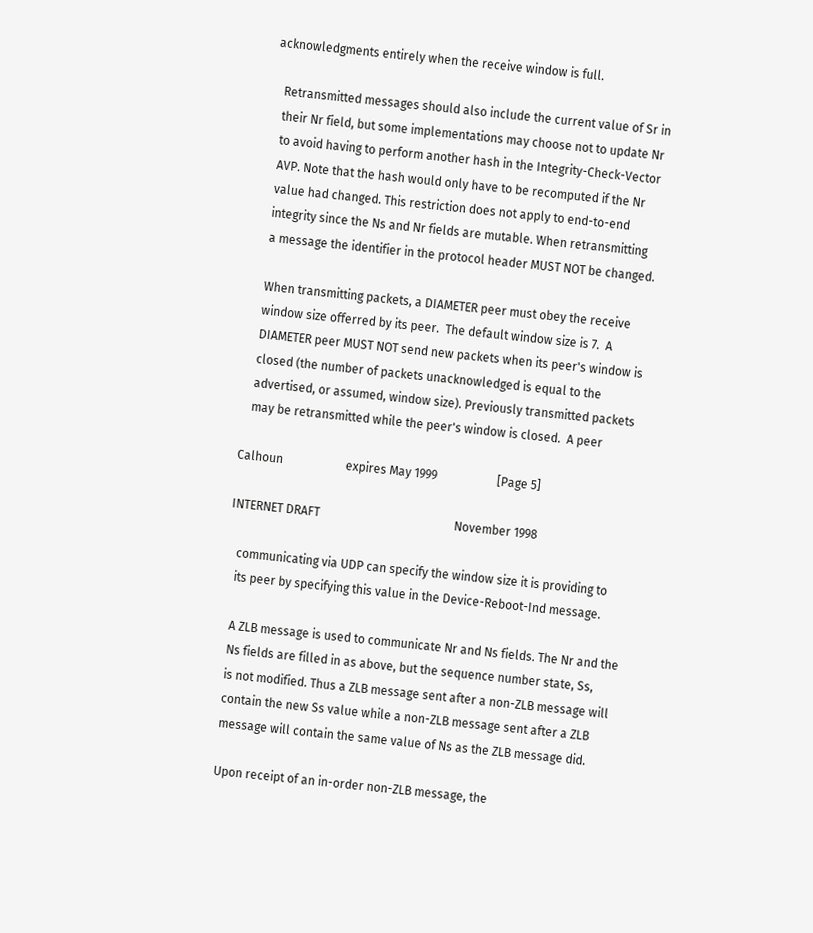acknowledgments entirely when the receive window is full.

   Retransmitted messages should also include the current value of Sr in
   their Nr field, but some implementations may choose not to update Nr
   to avoid having to perform another hash in the Integrity-Check-Vector
   AVP. Note that the hash would only have to be recomputed if the Nr
   value had changed. This restriction does not apply to end-to-end
   integrity since the Ns and Nr fields are mutable. When retransmitting
   a message the identifier in the protocol header MUST NOT be changed.

   When transmitting packets, a DIAMETER peer must obey the receive
   window size offerred by its peer.  The default window size is 7.  A
   DIAMETER peer MUST NOT send new packets when its peer's window is
   closed (the number of packets unacknowledged is equal to the
   advertised, or assumed, window size). Previously transmitted packets
   may be retransmitted while the peer's window is closed.  A peer

Calhoun                     expires May 1999                    [Page 5]

INTERNET DRAFT                                             November 1998

   communicating via UDP can specify the window size it is providing to
   its peer by specifying this value in the Device-Reboot-Ind message.

   A ZLB message is used to communicate Nr and Ns fields. The Nr and the
   Ns fields are filled in as above, but the sequence number state, Ss,
   is not modified. Thus a ZLB message sent after a non-ZLB message will
   contain the new Ss value while a non-ZLB message sent after a ZLB
   message will contain the same value of Ns as the ZLB message did.

   Upon receipt of an in-order non-ZLB message, the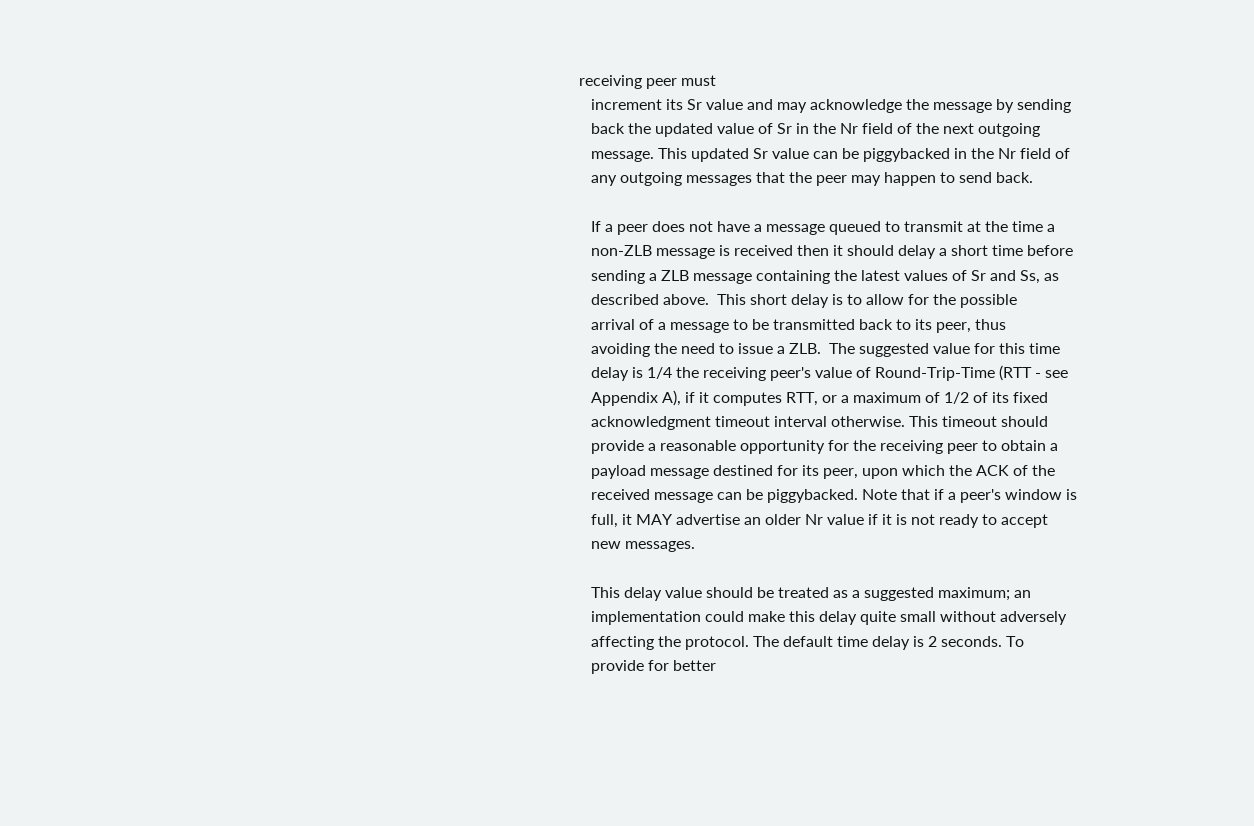receiving peer must
   increment its Sr value and may acknowledge the message by sending
   back the updated value of Sr in the Nr field of the next outgoing
   message. This updated Sr value can be piggybacked in the Nr field of
   any outgoing messages that the peer may happen to send back.

   If a peer does not have a message queued to transmit at the time a
   non-ZLB message is received then it should delay a short time before
   sending a ZLB message containing the latest values of Sr and Ss, as
   described above.  This short delay is to allow for the possible
   arrival of a message to be transmitted back to its peer, thus
   avoiding the need to issue a ZLB.  The suggested value for this time
   delay is 1/4 the receiving peer's value of Round-Trip-Time (RTT - see
   Appendix A), if it computes RTT, or a maximum of 1/2 of its fixed
   acknowledgment timeout interval otherwise. This timeout should
   provide a reasonable opportunity for the receiving peer to obtain a
   payload message destined for its peer, upon which the ACK of the
   received message can be piggybacked. Note that if a peer's window is
   full, it MAY advertise an older Nr value if it is not ready to accept
   new messages.

   This delay value should be treated as a suggested maximum; an
   implementation could make this delay quite small without adversely
   affecting the protocol. The default time delay is 2 seconds. To
   provide for better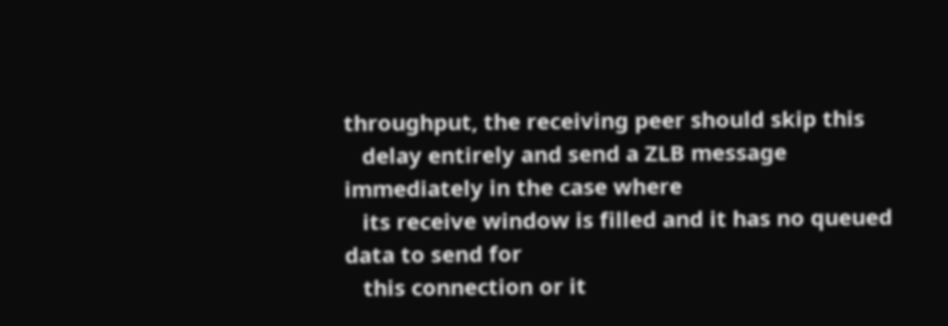throughput, the receiving peer should skip this
   delay entirely and send a ZLB message immediately in the case where
   its receive window is filled and it has no queued data to send for
   this connection or it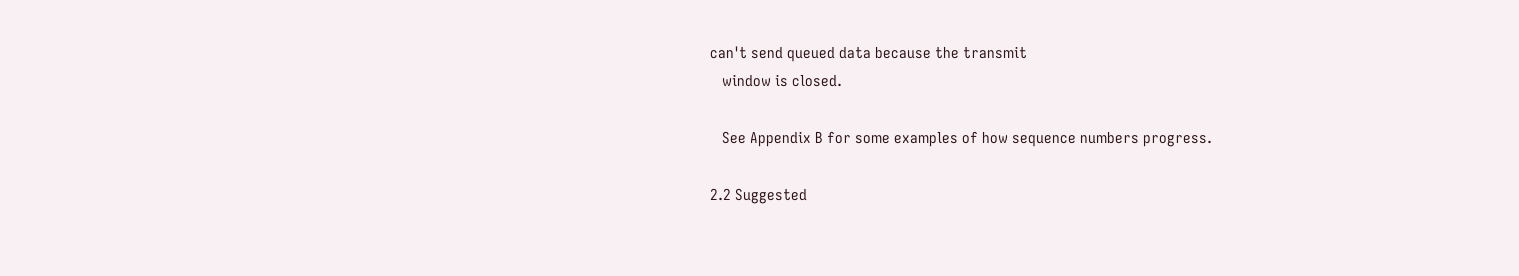can't send queued data because the transmit
   window is closed.

   See Appendix B for some examples of how sequence numbers progress.

2.2 Suggested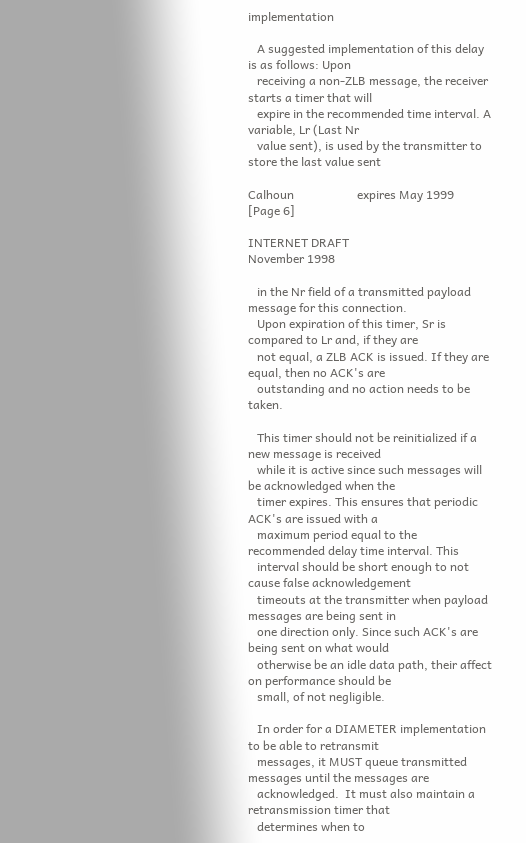implementation

   A suggested implementation of this delay is as follows: Upon
   receiving a non-ZLB message, the receiver starts a timer that will
   expire in the recommended time interval. A variable, Lr (Last Nr
   value sent), is used by the transmitter to store the last value sent

Calhoun                     expires May 1999                    [Page 6]

INTERNET DRAFT                                             November 1998

   in the Nr field of a transmitted payload message for this connection.
   Upon expiration of this timer, Sr is compared to Lr and, if they are
   not equal, a ZLB ACK is issued. If they are equal, then no ACK's are
   outstanding and no action needs to be taken.

   This timer should not be reinitialized if a new message is received
   while it is active since such messages will be acknowledged when the
   timer expires. This ensures that periodic ACK's are issued with a
   maximum period equal to the recommended delay time interval. This
   interval should be short enough to not cause false acknowledgement
   timeouts at the transmitter when payload messages are being sent in
   one direction only. Since such ACK's are being sent on what would
   otherwise be an idle data path, their affect on performance should be
   small, of not negligible.

   In order for a DIAMETER implementation to be able to retransmit
   messages, it MUST queue transmitted messages until the messages are
   acknowledged.  It must also maintain a retransmission timer that
   determines when to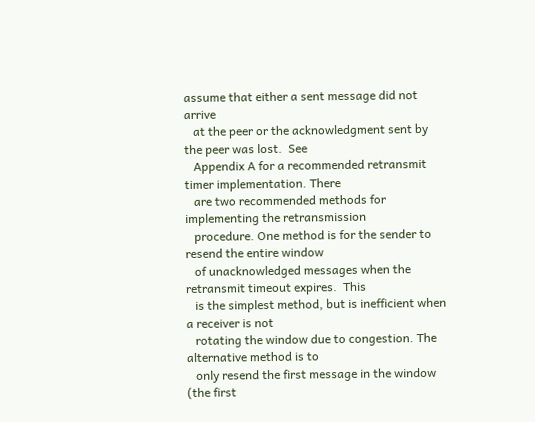assume that either a sent message did not arrive
   at the peer or the acknowledgment sent by the peer was lost.  See
   Appendix A for a recommended retransmit timer implementation. There
   are two recommended methods for implementing the retransmission
   procedure. One method is for the sender to resend the entire window
   of unacknowledged messages when the retransmit timeout expires.  This
   is the simplest method, but is inefficient when a receiver is not
   rotating the window due to congestion. The alternative method is to
   only resend the first message in the window (the first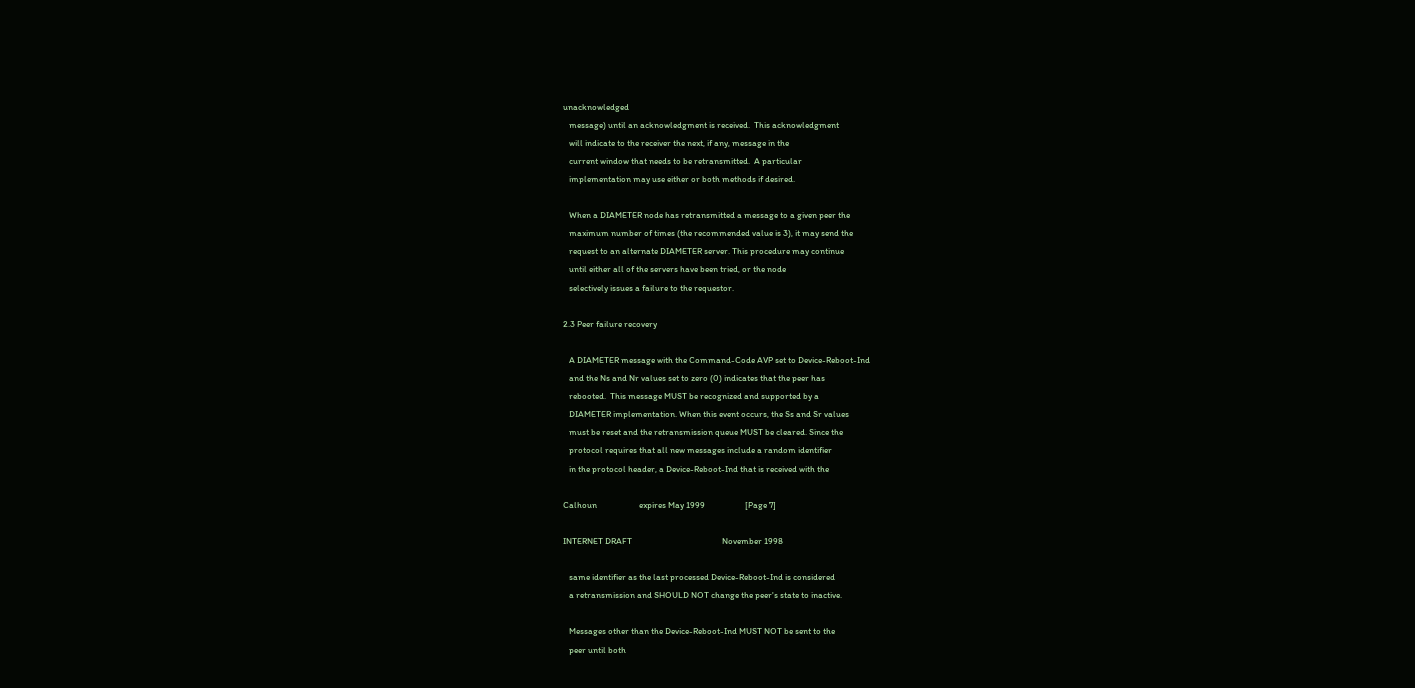unacknowledged
   message) until an acknowledgment is received.  This acknowledgment
   will indicate to the receiver the next, if any, message in the
   current window that needs to be retransmitted.  A particular
   implementation may use either or both methods if desired.

   When a DIAMETER node has retransmitted a message to a given peer the
   maximum number of times (the recommended value is 3), it may send the
   request to an alternate DIAMETER server. This procedure may continue
   until either all of the servers have been tried, or the node
   selectively issues a failure to the requestor.

2.3 Peer failure recovery

   A DIAMETER message with the Command-Code AVP set to Device-Reboot-Ind
   and the Ns and Nr values set to zero (0) indicates that the peer has
   rebooted.  This message MUST be recognized and supported by a
   DIAMETER implementation. When this event occurs, the Ss and Sr values
   must be reset and the retransmission queue MUST be cleared. Since the
   protocol requires that all new messages include a random identifier
   in the protocol header, a Device-Reboot-Ind that is received with the

Calhoun                     expires May 1999                    [Page 7]

INTERNET DRAFT                                             November 1998

   same identifier as the last processed Device-Reboot-Ind is considered
   a retransmission and SHOULD NOT change the peer's state to inactive.

   Messages other than the Device-Reboot-Ind MUST NOT be sent to the
   peer until both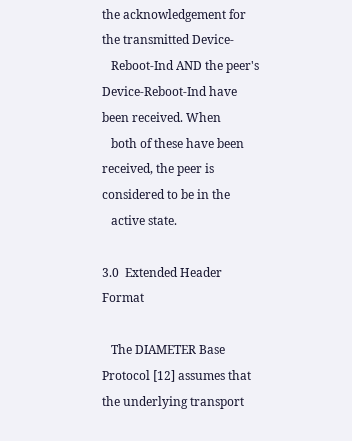the acknowledgement for the transmitted Device-
   Reboot-Ind AND the peer's Device-Reboot-Ind have been received. When
   both of these have been received, the peer is considered to be in the
   active state.

3.0  Extended Header Format

   The DIAMETER Base Protocol [12] assumes that the underlying transport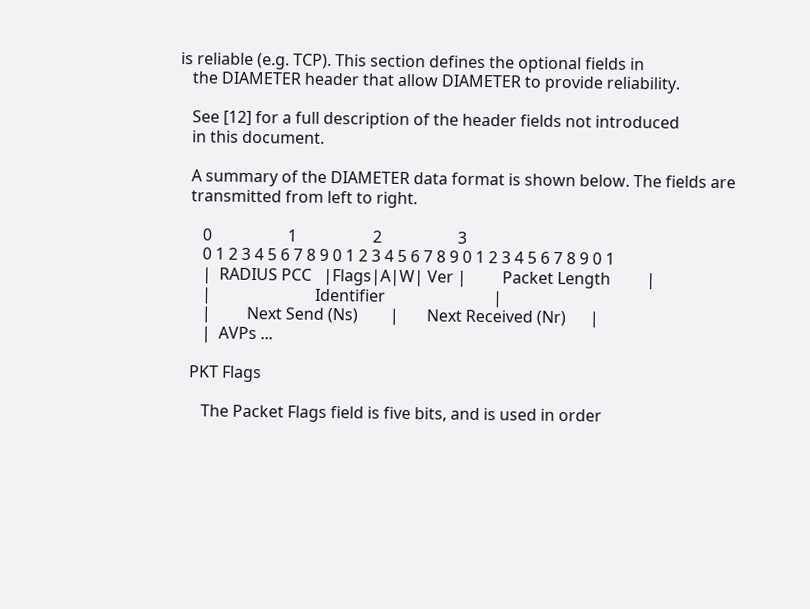is reliable (e.g. TCP). This section defines the optional fields in
   the DIAMETER header that allow DIAMETER to provide reliability.

   See [12] for a full description of the header fields not introduced
   in this document.

   A summary of the DIAMETER data format is shown below. The fields are
   transmitted from left to right.

      0                   1                   2                   3
      0 1 2 3 4 5 6 7 8 9 0 1 2 3 4 5 6 7 8 9 0 1 2 3 4 5 6 7 8 9 0 1
      |  RADIUS PCC   |Flags|A|W| Ver |         Packet Length         |
      |                          Identifier                           |
      |         Next Send (Ns)        |       Next Received (Nr)      |
      |  AVPs ...

   PKT Flags

      The Packet Flags field is five bits, and is used in order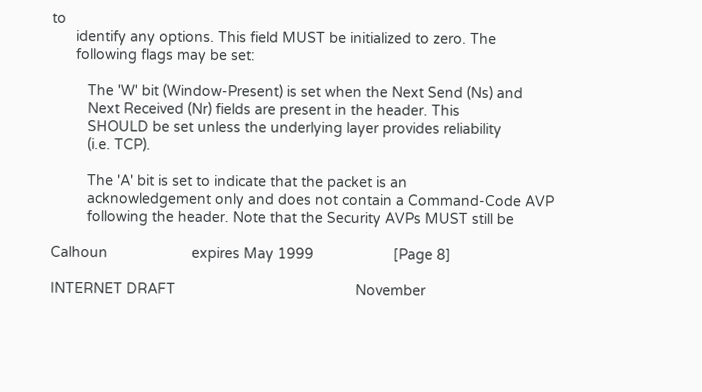to
      identify any options. This field MUST be initialized to zero. The
      following flags may be set:

         The 'W' bit (Window-Present) is set when the Next Send (Ns) and
         Next Received (Nr) fields are present in the header. This
         SHOULD be set unless the underlying layer provides reliability
         (i.e. TCP).

         The 'A' bit is set to indicate that the packet is an
         acknowledgement only and does not contain a Command-Code AVP
         following the header. Note that the Security AVPs MUST still be

Calhoun                     expires May 1999                    [Page 8]

INTERNET DRAFT                                             November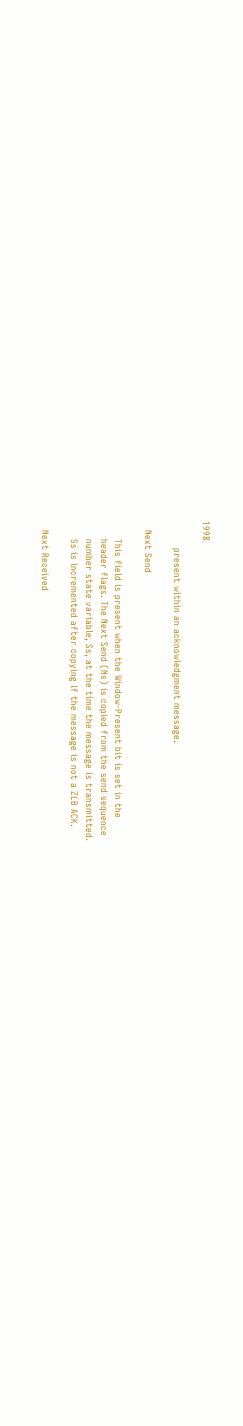1998

         present within an acknowledgment message.

   Next Send

      This field is present when the Window-Present bit is set in the
      header flags. The Next Send (Ns) is copied from the send sequence
      number state variable, Ss, at the time the message is transmitted.
      Ss is incremented after copying if the message is not a ZLB ACK.

   Next Received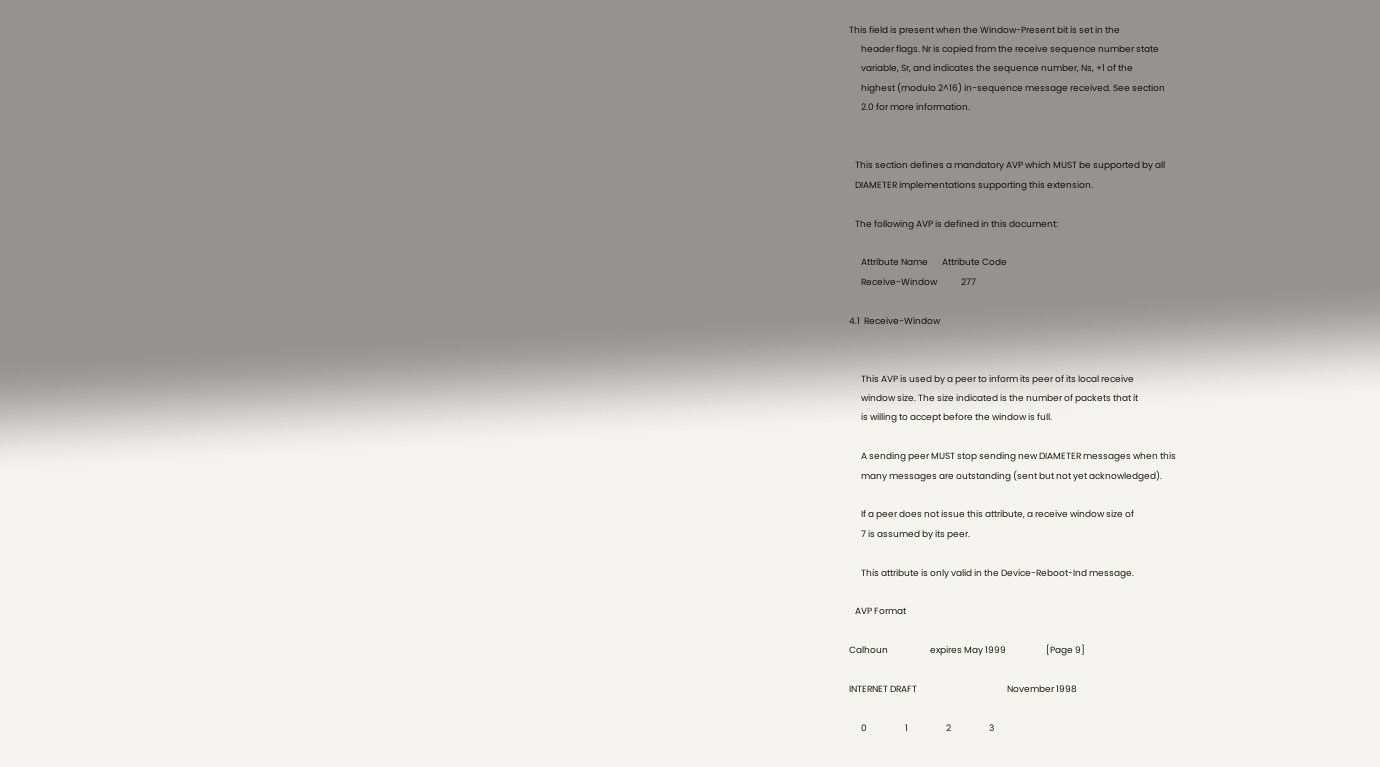This field is present when the Window-Present bit is set in the
      header flags. Nr is copied from the receive sequence number state
      variable, Sr, and indicates the sequence number, Ns, +1 of the
      highest (modulo 2^16) in-sequence message received. See section
      2.0 for more information.


   This section defines a mandatory AVP which MUST be supported by all
   DIAMETER implementations supporting this extension.

   The following AVP is defined in this document:

      Attribute Name       Attribute Code
      Receive-Window            277

4.1  Receive-Window


      This AVP is used by a peer to inform its peer of its local receive
      window size. The size indicated is the number of packets that it
      is willing to accept before the window is full.

      A sending peer MUST stop sending new DIAMETER messages when this
      many messages are outstanding (sent but not yet acknowledged).

      If a peer does not issue this attribute, a receive window size of
      7 is assumed by its peer.

      This attribute is only valid in the Device-Reboot-Ind message.

   AVP Format

Calhoun                     expires May 1999                    [Page 9]

INTERNET DRAFT                                             November 1998

      0                   1                   2                   3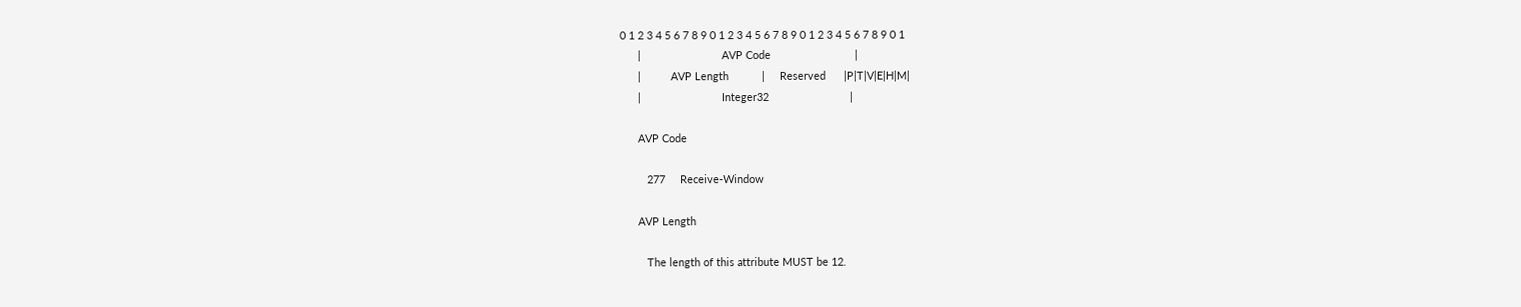0 1 2 3 4 5 6 7 8 9 0 1 2 3 4 5 6 7 8 9 0 1 2 3 4 5 6 7 8 9 0 1
      |                           AVP Code                            |
      |          AVP Length           |     Reserved      |P|T|V|E|H|M|
      |                           Integer32                           |

      AVP Code

         277     Receive-Window

      AVP Length

         The length of this attribute MUST be 12.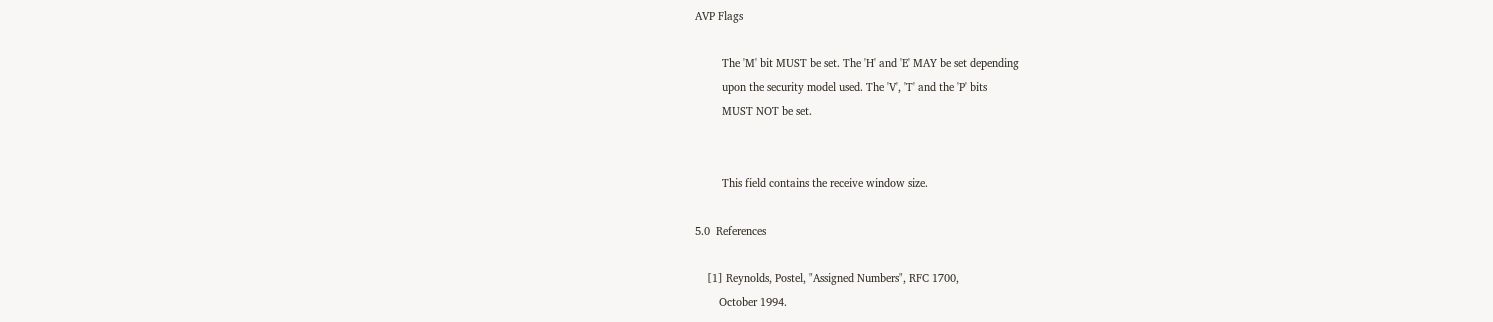AVP Flags

         The 'M' bit MUST be set. The 'H' and 'E' MAY be set depending
         upon the security model used. The 'V', 'T' and the 'P' bits
         MUST NOT be set.


         This field contains the receive window size.

5.0  References

    [1] Reynolds, Postel, "Assigned Numbers", RFC 1700,
        October 1994.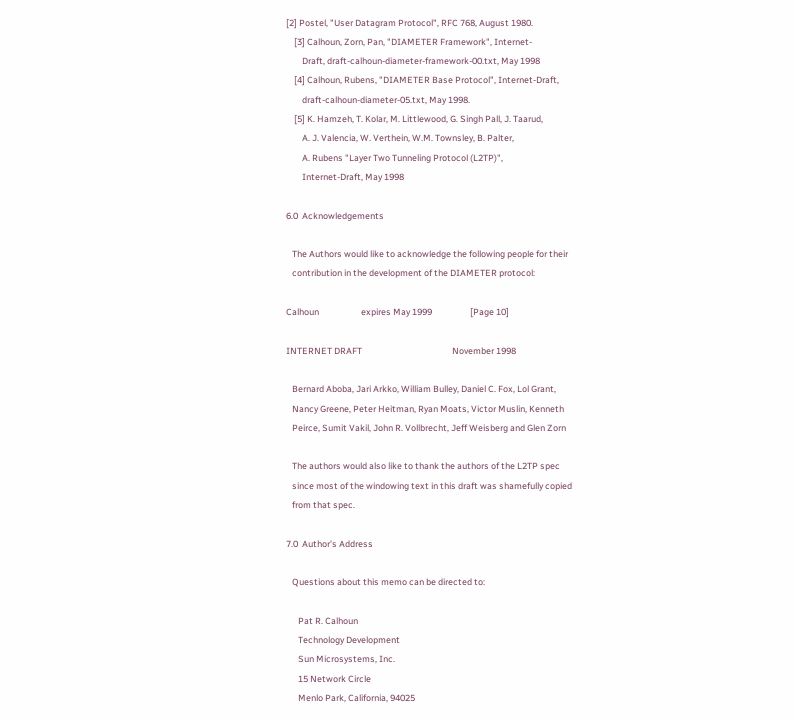[2] Postel, "User Datagram Protocol", RFC 768, August 1980.
    [3] Calhoun, Zorn, Pan, "DIAMETER Framework", Internet-
        Draft, draft-calhoun-diameter-framework-00.txt, May 1998
    [4] Calhoun, Rubens, "DIAMETER Base Protocol", Internet-Draft,
        draft-calhoun-diameter-05.txt, May 1998.
    [5] K. Hamzeh, T. Kolar, M. Littlewood, G. Singh Pall, J. Taarud,
        A. J. Valencia, W. Verthein, W.M. Townsley, B. Palter,
        A. Rubens "Layer Two Tunneling Protocol (L2TP)",
        Internet-Draft, May 1998

6.0  Acknowledgements

   The Authors would like to acknowledge the following people for their
   contribution in the development of the DIAMETER protocol:

Calhoun                     expires May 1999                   [Page 10]

INTERNET DRAFT                                             November 1998

   Bernard Aboba, Jari Arkko, William Bulley, Daniel C. Fox, Lol Grant,
   Nancy Greene, Peter Heitman, Ryan Moats, Victor Muslin, Kenneth
   Peirce, Sumit Vakil, John R. Vollbrecht, Jeff Weisberg and Glen Zorn

   The authors would also like to thank the authors of the L2TP spec
   since most of the windowing text in this draft was shamefully copied
   from that spec.

7.0  Author's Address

   Questions about this memo can be directed to:

      Pat R. Calhoun
      Technology Development
      Sun Microsystems, Inc.
      15 Network Circle
      Menlo Park, California, 94025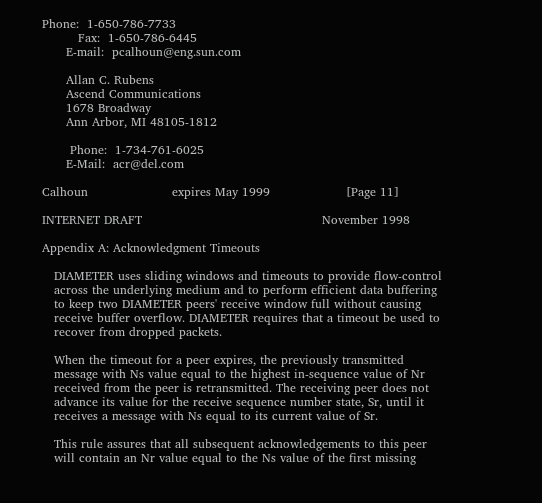Phone:  1-650-786-7733
         Fax:  1-650-786-6445
      E-mail:  pcalhoun@eng.sun.com

      Allan C. Rubens
      Ascend Communications
      1678 Broadway
      Ann Arbor, MI 48105-1812

       Phone:  1-734-761-6025
      E-Mail:  acr@del.com

Calhoun                     expires May 1999                   [Page 11]

INTERNET DRAFT                                             November 1998

Appendix A: Acknowledgment Timeouts

   DIAMETER uses sliding windows and timeouts to provide flow-control
   across the underlying medium and to perform efficient data buffering
   to keep two DIAMETER peers' receive window full without causing
   receive buffer overflow. DIAMETER requires that a timeout be used to
   recover from dropped packets.

   When the timeout for a peer expires, the previously transmitted
   message with Ns value equal to the highest in-sequence value of Nr
   received from the peer is retransmitted. The receiving peer does not
   advance its value for the receive sequence number state, Sr, until it
   receives a message with Ns equal to its current value of Sr.

   This rule assures that all subsequent acknowledgements to this peer
   will contain an Nr value equal to the Ns value of the first missing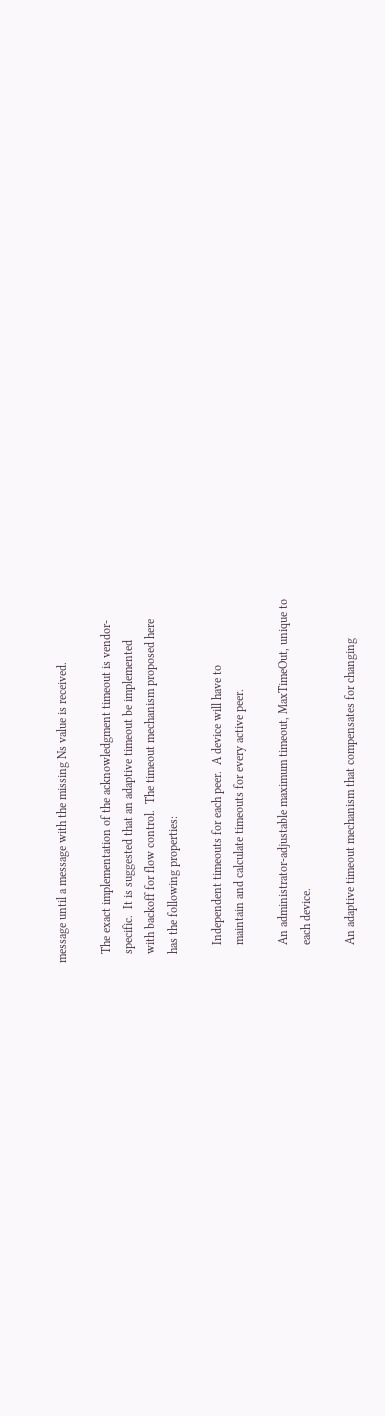message until a message with the missing Ns value is received.

   The exact implementation of the acknowledgment timeout is vendor-
   specific.  It is suggested that an adaptive timeout be implemented
   with backoff for flow control.  The timeout mechanism proposed here
   has the following properties:

      Independent timeouts for each peer.  A device will have to
      maintain and calculate timeouts for every active peer.

      An administrator-adjustable maximum timeout, MaxTimeOut, unique to
      each device.

      An adaptive timeout mechanism that compensates for changing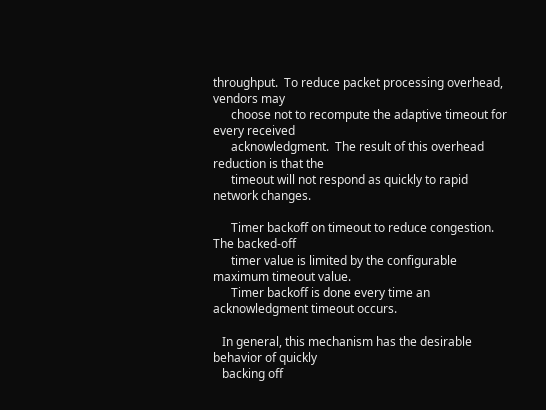throughput.  To reduce packet processing overhead, vendors may
      choose not to recompute the adaptive timeout for every received
      acknowledgment.  The result of this overhead reduction is that the
      timeout will not respond as quickly to rapid network changes.

      Timer backoff on timeout to reduce congestion.  The backed-off
      timer value is limited by the configurable maximum timeout value.
      Timer backoff is done every time an acknowledgment timeout occurs.

   In general, this mechanism has the desirable behavior of quickly
   backing off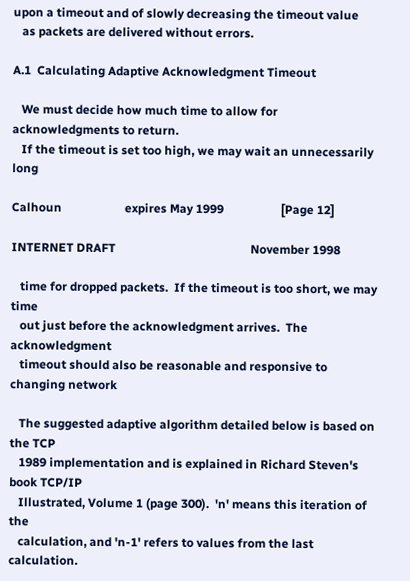upon a timeout and of slowly decreasing the timeout value
   as packets are delivered without errors.

A.1  Calculating Adaptive Acknowledgment Timeout

   We must decide how much time to allow for acknowledgments to return.
   If the timeout is set too high, we may wait an unnecessarily long

Calhoun                     expires May 1999                   [Page 12]

INTERNET DRAFT                                             November 1998

   time for dropped packets.  If the timeout is too short, we may time
   out just before the acknowledgment arrives.  The acknowledgment
   timeout should also be reasonable and responsive to changing network

   The suggested adaptive algorithm detailed below is based on the TCP
   1989 implementation and is explained in Richard Steven's book TCP/IP
   Illustrated, Volume 1 (page 300).  'n' means this iteration of the
   calculation, and 'n-1' refers to values from the last calculation.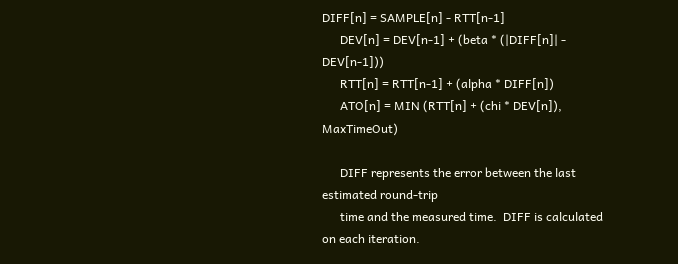DIFF[n] = SAMPLE[n] - RTT[n-1]
      DEV[n] = DEV[n-1] + (beta * (|DIFF[n]| - DEV[n-1]))
      RTT[n] = RTT[n-1] + (alpha * DIFF[n])
      ATO[n] = MIN (RTT[n] + (chi * DEV[n]), MaxTimeOut)

      DIFF represents the error between the last estimated round-trip
      time and the measured time.  DIFF is calculated on each iteration.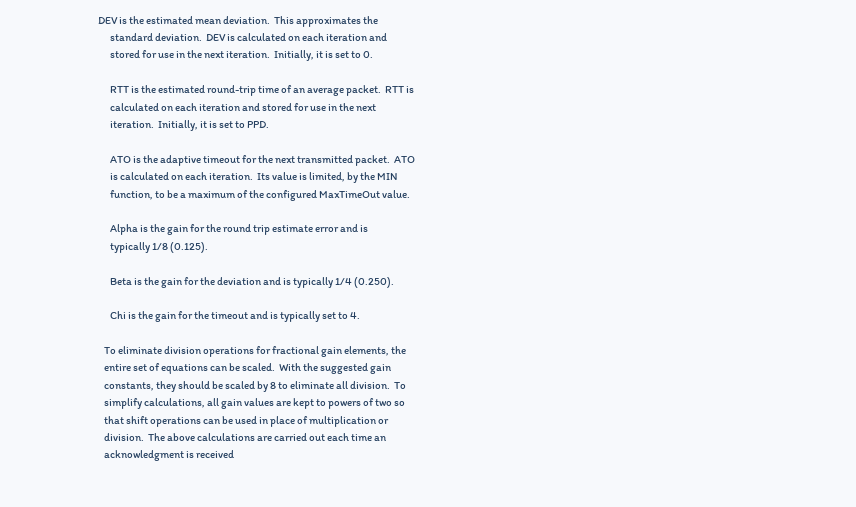DEV is the estimated mean deviation.  This approximates the
      standard deviation.  DEV is calculated on each iteration and
      stored for use in the next iteration.  Initially, it is set to 0.

      RTT is the estimated round-trip time of an average packet.  RTT is
      calculated on each iteration and stored for use in the next
      iteration.  Initially, it is set to PPD.

      ATO is the adaptive timeout for the next transmitted packet.  ATO
      is calculated on each iteration.  Its value is limited, by the MIN
      function, to be a maximum of the configured MaxTimeOut value.

      Alpha is the gain for the round trip estimate error and is
      typically 1/8 (0.125).

      Beta is the gain for the deviation and is typically 1/4 (0.250).

      Chi is the gain for the timeout and is typically set to 4.

   To eliminate division operations for fractional gain elements, the
   entire set of equations can be scaled.  With the suggested gain
   constants, they should be scaled by 8 to eliminate all division.  To
   simplify calculations, all gain values are kept to powers of two so
   that shift operations can be used in place of multiplication or
   division.  The above calculations are carried out each time an
   acknowledgment is received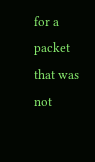for a packet that was not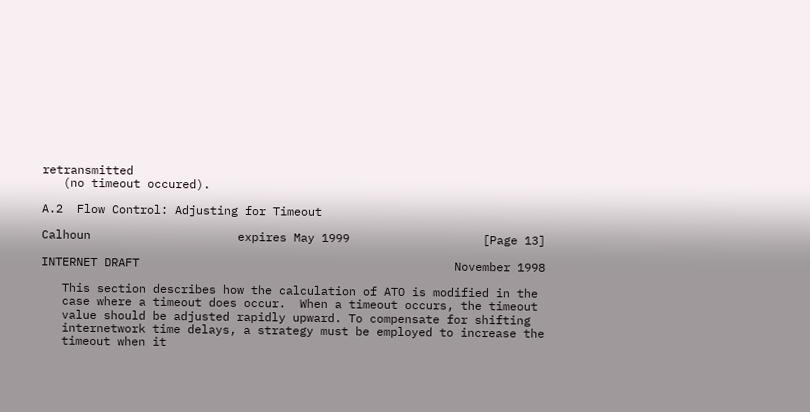retransmitted
   (no timeout occured).

A.2  Flow Control: Adjusting for Timeout

Calhoun                     expires May 1999                   [Page 13]

INTERNET DRAFT                                             November 1998

   This section describes how the calculation of ATO is modified in the
   case where a timeout does occur.  When a timeout occurs, the timeout
   value should be adjusted rapidly upward. To compensate for shifting
   internetwork time delays, a strategy must be employed to increase the
   timeout when it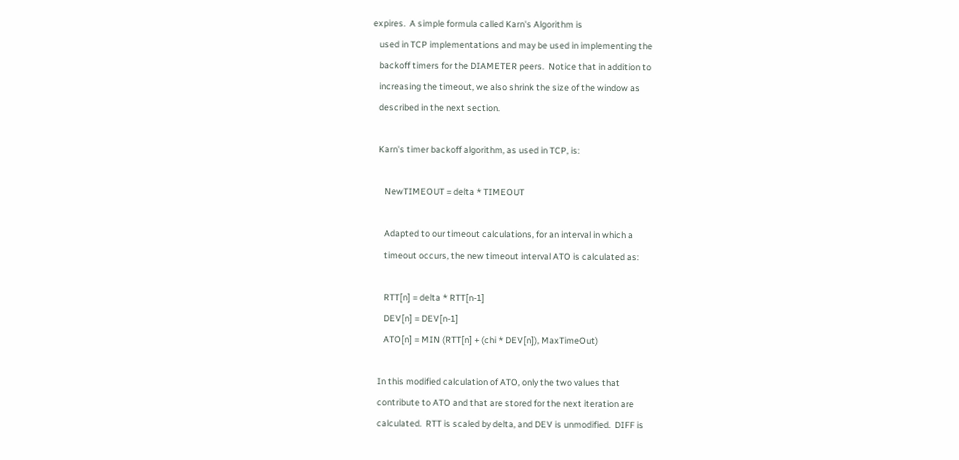expires.  A simple formula called Karn's Algorithm is
   used in TCP implementations and may be used in implementing the
   backoff timers for the DIAMETER peers.  Notice that in addition to
   increasing the timeout, we also shrink the size of the window as
   described in the next section.

   Karn's timer backoff algorithm, as used in TCP, is:

      NewTIMEOUT = delta * TIMEOUT

      Adapted to our timeout calculations, for an interval in which a
      timeout occurs, the new timeout interval ATO is calculated as:

      RTT[n] = delta * RTT[n-1]
      DEV[n] = DEV[n-1]
      ATO[n] = MIN (RTT[n] + (chi * DEV[n]), MaxTimeOut)

   In this modified calculation of ATO, only the two values that
   contribute to ATO and that are stored for the next iteration are
   calculated.  RTT is scaled by delta, and DEV is unmodified.  DIFF is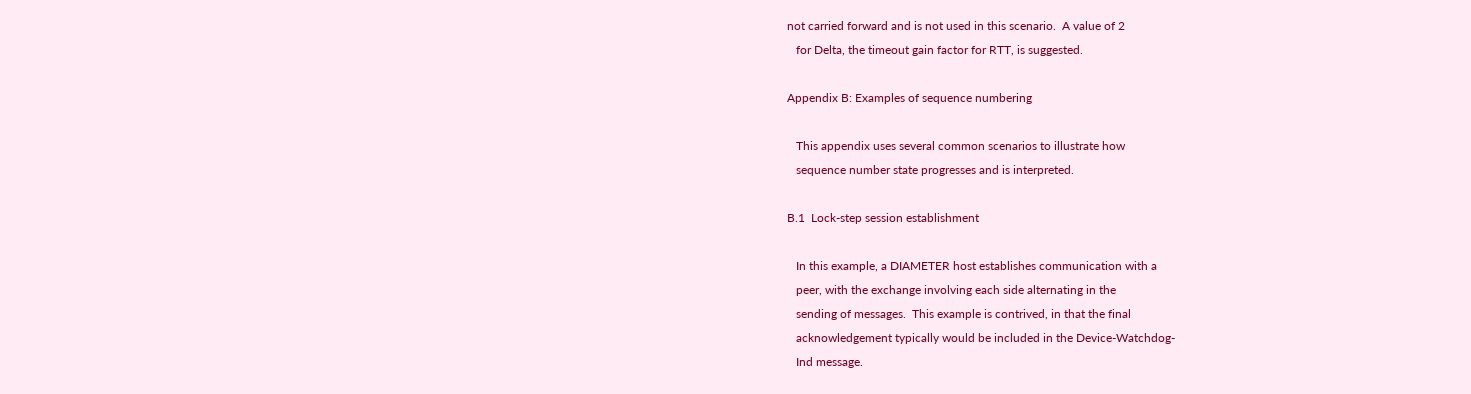not carried forward and is not used in this scenario.  A value of 2
   for Delta, the timeout gain factor for RTT, is suggested.

Appendix B: Examples of sequence numbering

   This appendix uses several common scenarios to illustrate how
   sequence number state progresses and is interpreted.

B.1  Lock-step session establishment

   In this example, a DIAMETER host establishes communication with a
   peer, with the exchange involving each side alternating in the
   sending of messages.  This example is contrived, in that the final
   acknowledgement typically would be included in the Device-Watchdog-
   Ind message.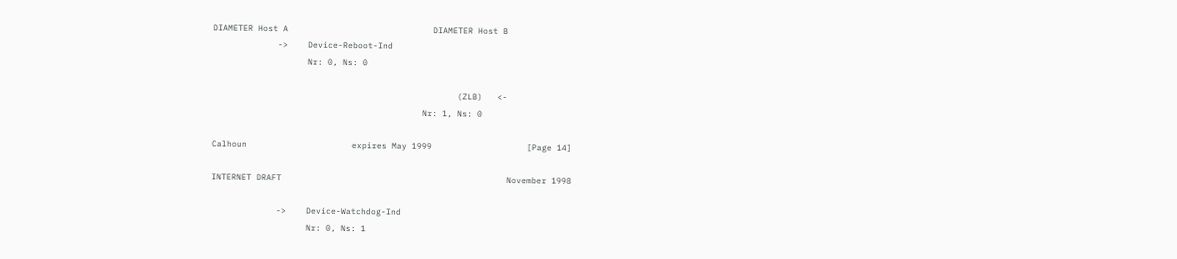DIAMETER Host A                             DIAMETER Host B
             ->    Device-Reboot-Ind
                   Nr: 0, Ns: 0

                                                 (ZLB)   <-
                                          Nr: 1, Ns: 0

Calhoun                     expires May 1999                   [Page 14]

INTERNET DRAFT                                             November 1998

             ->    Device-Watchdog-Ind
                   Nr: 0, Ns: 1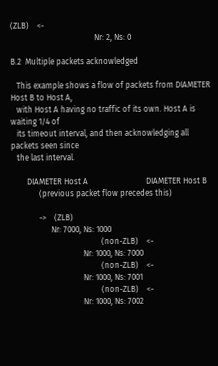(ZLB)    <-
                                          Nr: 2, Ns: 0

B.2  Multiple packets acknowledged

   This example shows a flow of packets from DIAMETER Host B to Host A,
   with Host A having no traffic of its own. Host A is waiting 1/4 of
   its timeout interval, and then acknowledging all packets seen since
   the last interval.

        DIAMETER Host A                             DIAMETER Host B
              (previous packet flow precedes this)

              ->    (ZLB)
                    Nr: 7000, Ns: 1000
                                             (non-ZLB)    <-
                                    Nr: 1000, Ns: 7000
                                             (non-ZLB)    <-
                                    Nr: 1000, Ns: 7001
                                             (non-ZLB)    <-
                                    Nr: 1000, Ns: 7002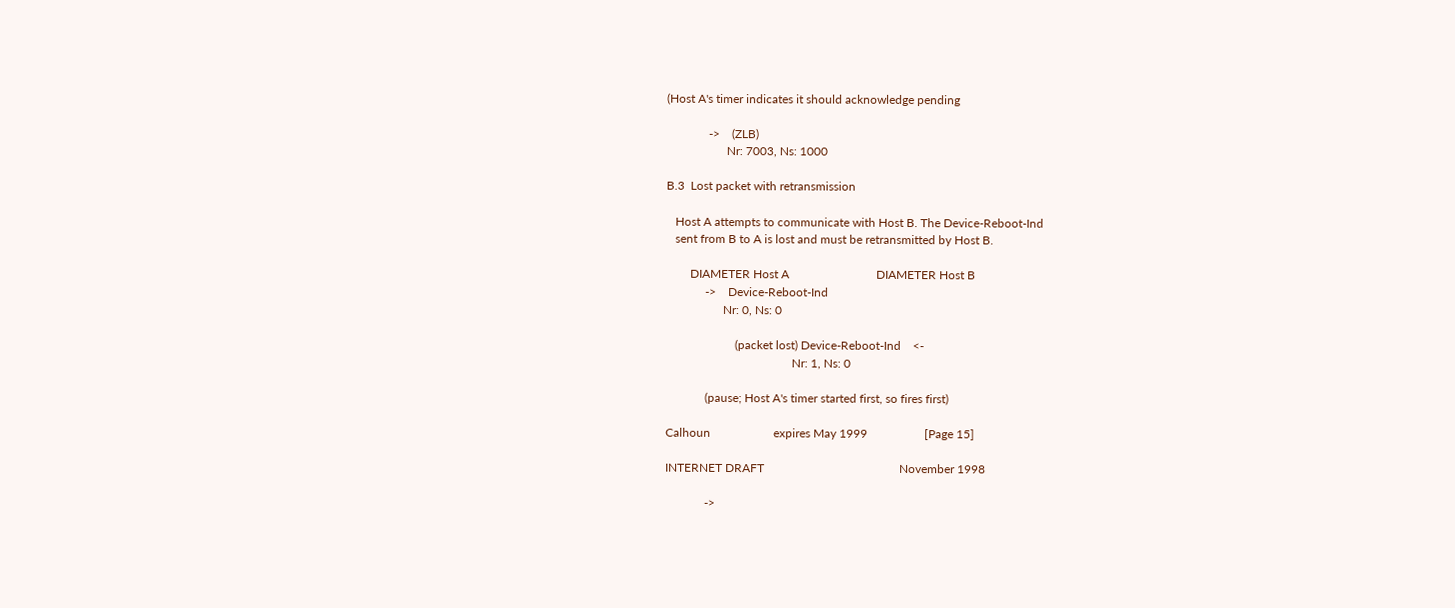(Host A's timer indicates it should acknowledge pending

              ->    (ZLB)
                    Nr: 7003, Ns: 1000

B.3  Lost packet with retransmission

   Host A attempts to communicate with Host B. The Device-Reboot-Ind
   sent from B to A is lost and must be retransmitted by Host B.

        DIAMETER Host A                             DIAMETER Host B
             ->    Device-Reboot-Ind
                   Nr: 0, Ns: 0

                       (packet lost) Device-Reboot-Ind    <-
                                          Nr: 1, Ns: 0

             (pause; Host A's timer started first, so fires first)

Calhoun                     expires May 1999                   [Page 15]

INTERNET DRAFT                                             November 1998

             ->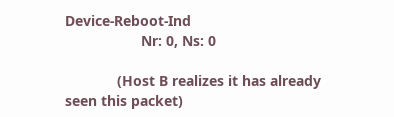Device-Reboot-Ind
                   Nr: 0, Ns: 0

             (Host B realizes it has already seen this packet)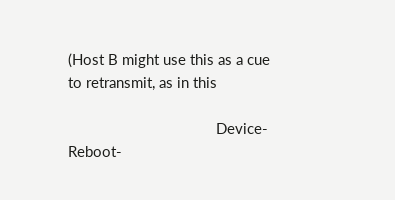(Host B might use this as a cue to retransmit, as in this

                                     Device-Reboot-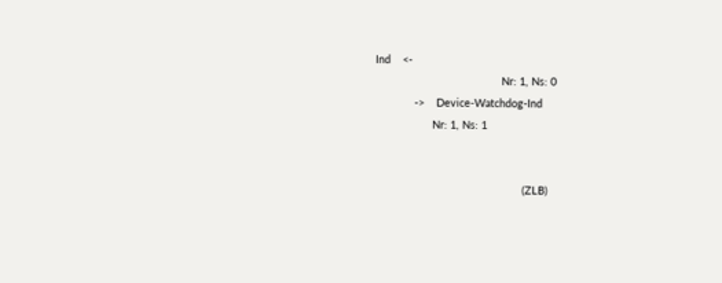Ind    <-
                                          Nr: 1, Ns: 0
             ->    Device-Watchdog-Ind
                   Nr: 1, Ns: 1


                                                 (ZLB)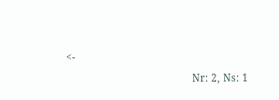<-
                                          Nr: 2, Ns: 1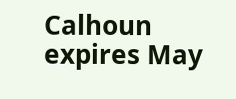Calhoun                     expires May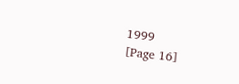1999                   [Page 16]